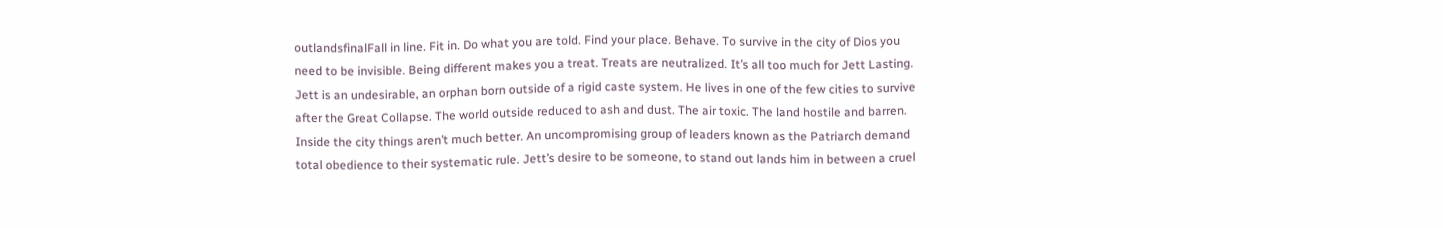outlandsfinalFall in line. Fit in. Do what you are told. Find your place. Behave. To survive in the city of Dios you need to be invisible. Being different makes you a treat. Treats are neutralized. It’s all too much for Jett Lasting. Jett is an undesirable, an orphan born outside of a rigid caste system. He lives in one of the few cities to survive after the Great Collapse. The world outside reduced to ash and dust. The air toxic. The land hostile and barren. Inside the city things aren’t much better. An uncompromising group of leaders known as the Patriarch demand total obedience to their systematic rule. Jett’s desire to be someone, to stand out lands him in between a cruel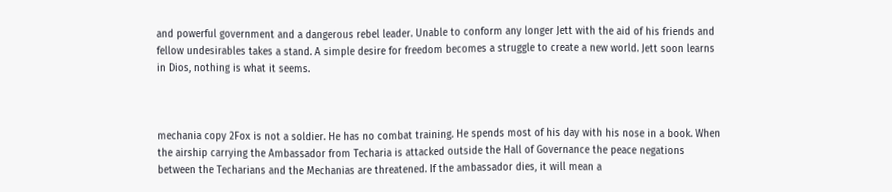and powerful government and a dangerous rebel leader. Unable to conform any longer Jett with the aid of his friends and fellow undesirables takes a stand. A simple desire for freedom becomes a struggle to create a new world. Jett soon learns in Dios, nothing is what it seems.



mechania copy 2Fox is not a soldier. He has no combat training. He spends most of his day with his nose in a book. When the airship carrying the Ambassador from Techaria is attacked outside the Hall of Governance the peace negations between the Techarians and the Mechanias are threatened. If the ambassador dies, it will mean a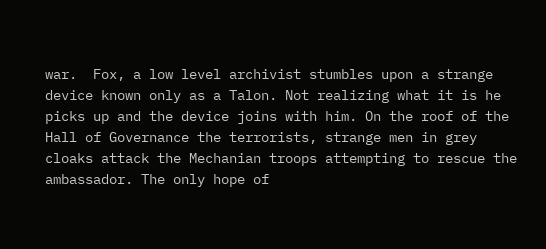war.  Fox, a low level archivist stumbles upon a strange device known only as a Talon. Not realizing what it is he picks up and the device joins with him. On the roof of the Hall of Governance the terrorists, strange men in grey cloaks attack the Mechanian troops attempting to rescue the ambassador. The only hope of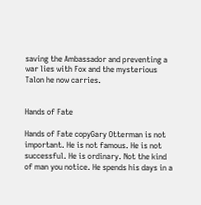saving the Ambassador and preventing a war lies with Fox and the mysterious Talon he now carries.


Hands of Fate

Hands of Fate copyGary Otterman is not important. He is not famous. He is not successful. He is ordinary. Not the kind of man you notice. He spends his days in a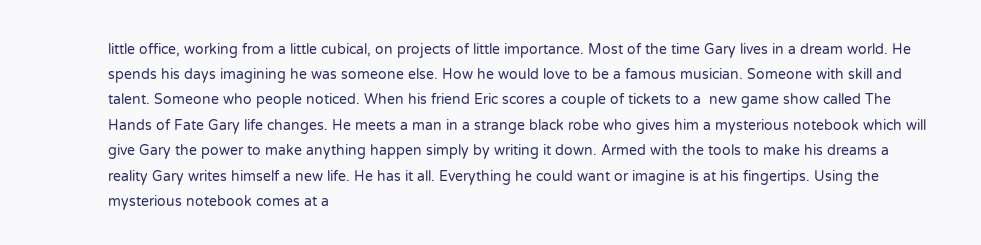little office, working from a little cubical, on projects of little importance. Most of the time Gary lives in a dream world. He spends his days imagining he was someone else. How he would love to be a famous musician. Someone with skill and talent. Someone who people noticed. When his friend Eric scores a couple of tickets to a  new game show called The Hands of Fate Gary life changes. He meets a man in a strange black robe who gives him a mysterious notebook which will give Gary the power to make anything happen simply by writing it down. Armed with the tools to make his dreams a reality Gary writes himself a new life. He has it all. Everything he could want or imagine is at his fingertips. Using the mysterious notebook comes at a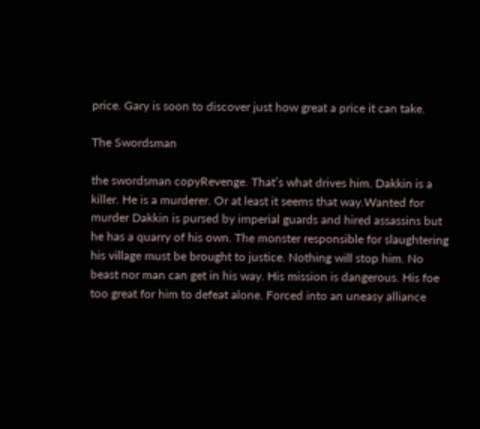price. Gary is soon to discover just how great a price it can take.

The Swordsman

the swordsman copyRevenge. That’s what drives him. Dakkin is a killer. He is a murderer. Or at least it seems that way.Wanted for murder Dakkin is pursed by imperial guards and hired assassins but he has a quarry of his own. The monster responsible for slaughtering his village must be brought to justice. Nothing will stop him. No beast nor man can get in his way. His mission is dangerous. His foe too great for him to defeat alone. Forced into an uneasy alliance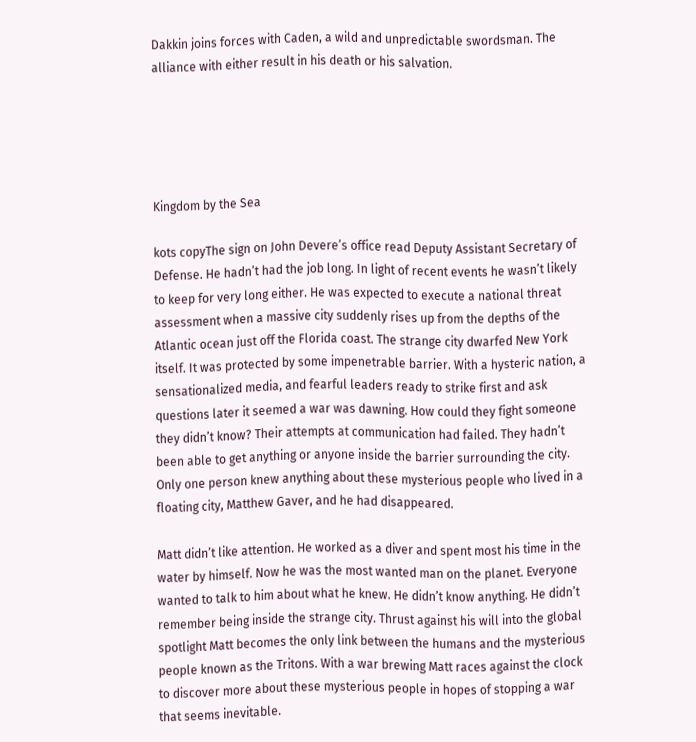Dakkin joins forces with Caden, a wild and unpredictable swordsman. The alliance with either result in his death or his salvation.





Kingdom by the Sea

kots copyThe sign on John Devere’s office read Deputy Assistant Secretary of Defense. He hadn’t had the job long. In light of recent events he wasn’t likely to keep for very long either. He was expected to execute a national threat assessment when a massive city suddenly rises up from the depths of the Atlantic ocean just off the Florida coast. The strange city dwarfed New York itself. It was protected by some impenetrable barrier. With a hysteric nation, a sensationalized media, and fearful leaders ready to strike first and ask questions later it seemed a war was dawning. How could they fight someone they didn’t know? Their attempts at communication had failed. They hadn’t been able to get anything or anyone inside the barrier surrounding the city. Only one person knew anything about these mysterious people who lived in a floating city, Matthew Gaver, and he had disappeared.

Matt didn’t like attention. He worked as a diver and spent most his time in the water by himself. Now he was the most wanted man on the planet. Everyone wanted to talk to him about what he knew. He didn’t know anything. He didn’t remember being inside the strange city. Thrust against his will into the global spotlight Matt becomes the only link between the humans and the mysterious people known as the Tritons. With a war brewing Matt races against the clock to discover more about these mysterious people in hopes of stopping a war that seems inevitable.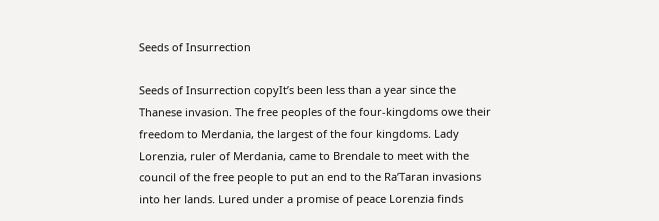Seeds of Insurrection

Seeds of Insurrection copyIt’s been less than a year since the Thanese invasion. The free peoples of the four-kingdoms owe their freedom to Merdania, the largest of the four kingdoms. Lady Lorenzia, ruler of Merdania, came to Brendale to meet with the council of the free people to put an end to the Ra’Taran invasions into her lands. Lured under a promise of peace Lorenzia finds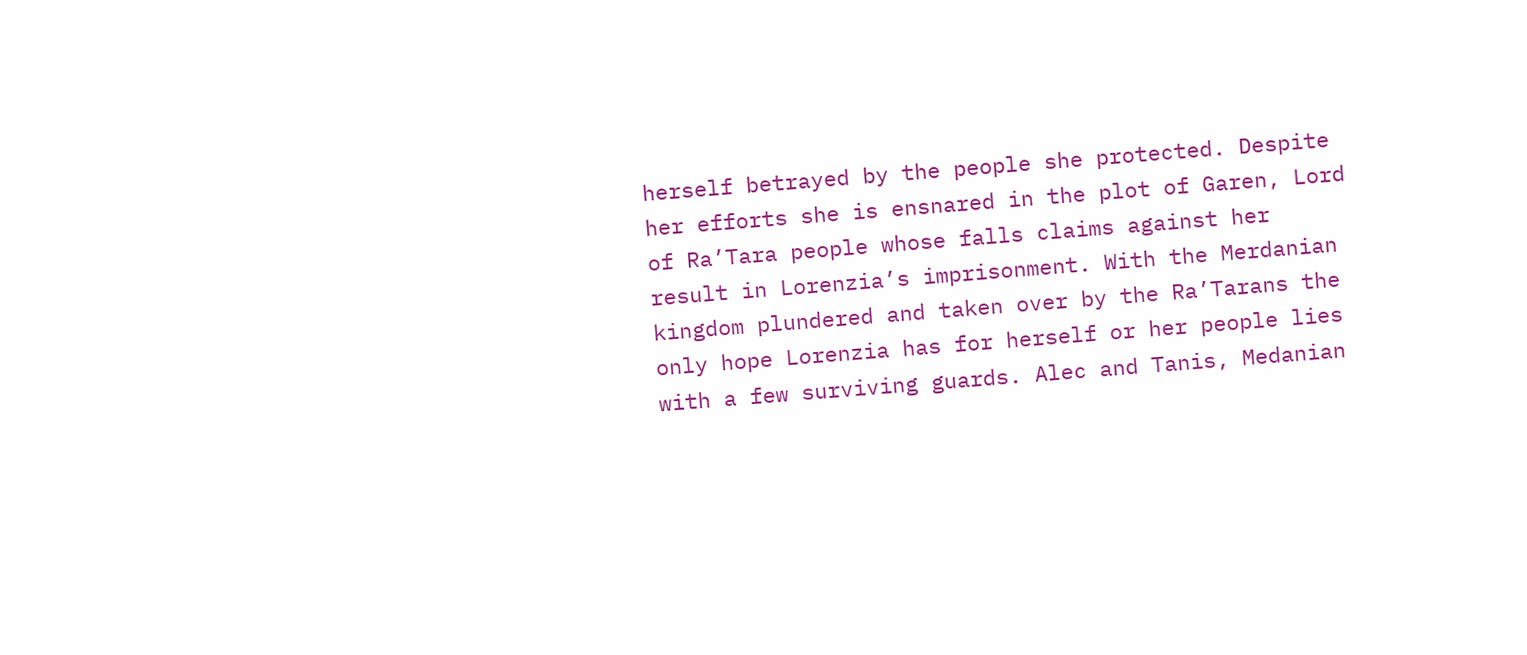herself betrayed by the people she protected. Despite her efforts she is ensnared in the plot of Garen, Lord of Ra’Tara people whose falls claims against her result in Lorenzia’s imprisonment. With the Merdanian kingdom plundered and taken over by the Ra’Tarans the only hope Lorenzia has for herself or her people lies with a few surviving guards. Alec and Tanis, Medanian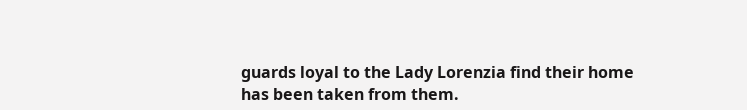guards loyal to the Lady Lorenzia find their home has been taken from them.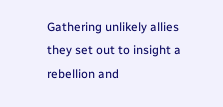Gathering unlikely allies they set out to insight a rebellion and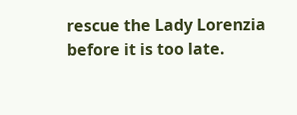rescue the Lady Lorenzia before it is too late.